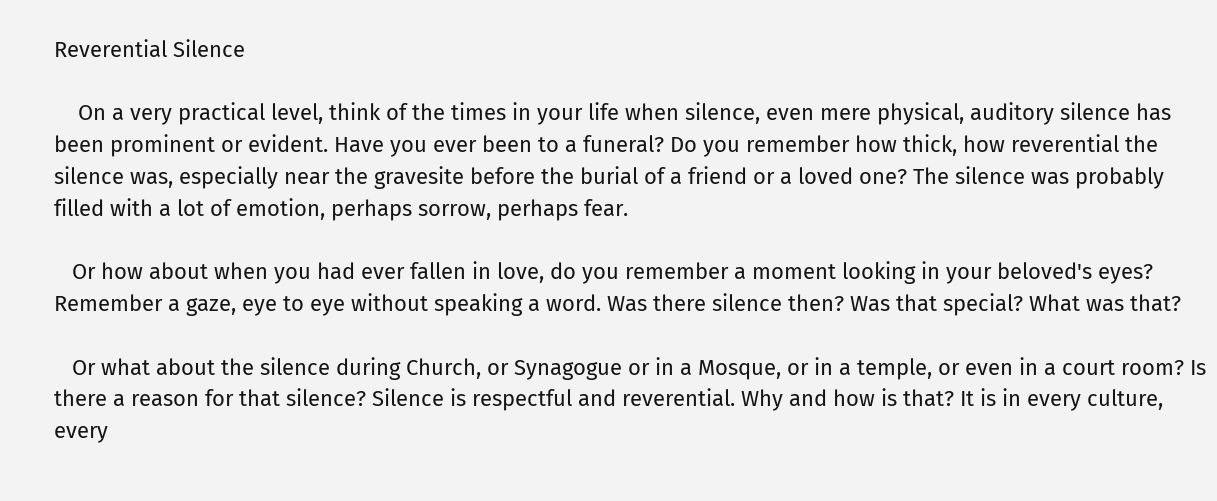Reverential Silence

    On a very practical level, think of the times in your life when silence, even mere physical, auditory silence has been prominent or evident. Have you ever been to a funeral? Do you remember how thick, how reverential the silence was, especially near the gravesite before the burial of a friend or a loved one? The silence was probably filled with a lot of emotion, perhaps sorrow, perhaps fear.

   Or how about when you had ever fallen in love, do you remember a moment looking in your beloved's eyes? Remember a gaze, eye to eye without speaking a word. Was there silence then? Was that special? What was that?

   Or what about the silence during Church, or Synagogue or in a Mosque, or in a temple, or even in a court room? Is there a reason for that silence? Silence is respectful and reverential. Why and how is that? It is in every culture, every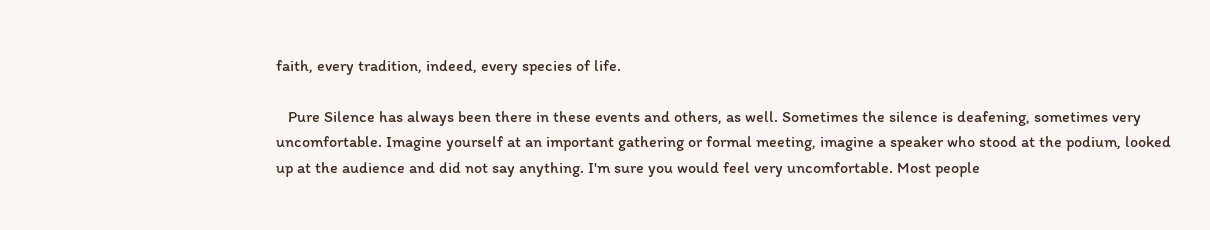faith, every tradition, indeed, every species of life.

   Pure Silence has always been there in these events and others, as well. Sometimes the silence is deafening, sometimes very uncomfortable. Imagine yourself at an important gathering or formal meeting, imagine a speaker who stood at the podium, looked up at the audience and did not say anything. I'm sure you would feel very uncomfortable. Most people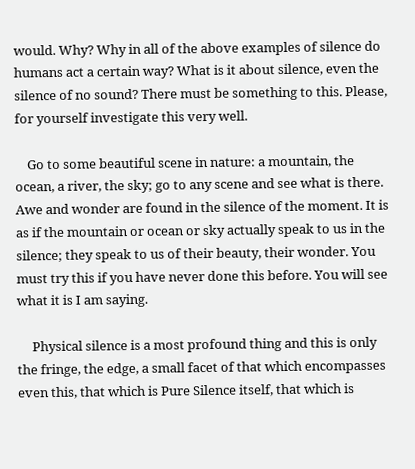would. Why? Why in all of the above examples of silence do humans act a certain way? What is it about silence, even the silence of no sound? There must be something to this. Please, for yourself investigate this very well.

    Go to some beautiful scene in nature: a mountain, the ocean, a river, the sky; go to any scene and see what is there. Awe and wonder are found in the silence of the moment. It is as if the mountain or ocean or sky actually speak to us in the silence; they speak to us of their beauty, their wonder. You must try this if you have never done this before. You will see what it is I am saying.

     Physical silence is a most profound thing and this is only the fringe, the edge, a small facet of that which encompasses even this, that which is Pure Silence itself, that which is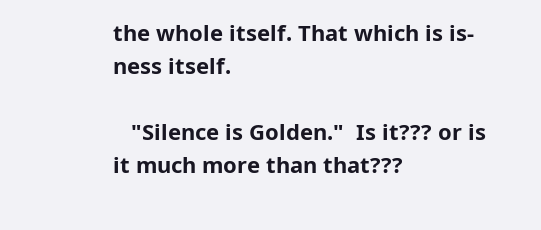the whole itself. That which is is-ness itself.

   "Silence is Golden."  Is it??? or is it much more than that???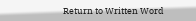Return to Written Word